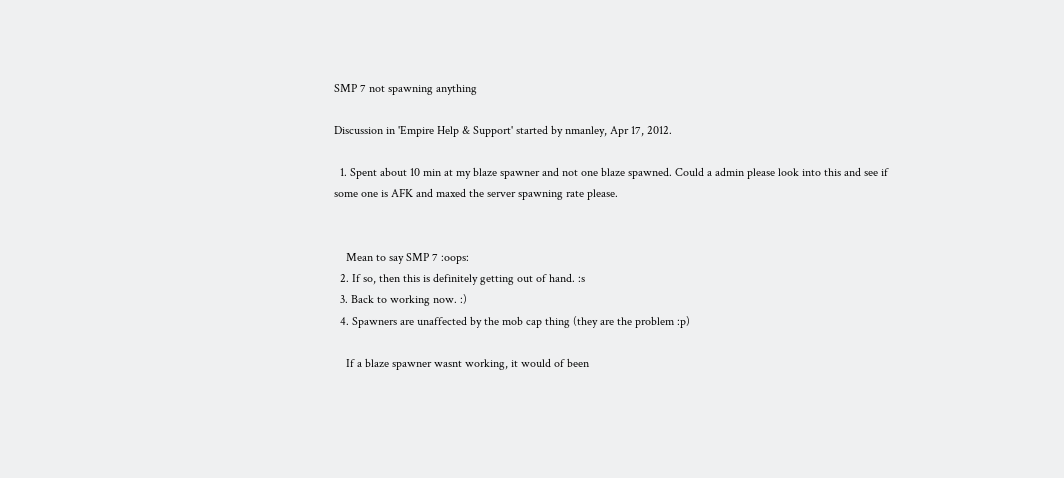SMP 7 not spawning anything

Discussion in 'Empire Help & Support' started by nmanley, Apr 17, 2012.

  1. Spent about 10 min at my blaze spawner and not one blaze spawned. Could a admin please look into this and see if some one is AFK and maxed the server spawning rate please.


    Mean to say SMP 7 :oops:
  2. If so, then this is definitely getting out of hand. :s
  3. Back to working now. :)
  4. Spawners are unaffected by the mob cap thing (they are the problem :p)

    If a blaze spawner wasnt working, it would of been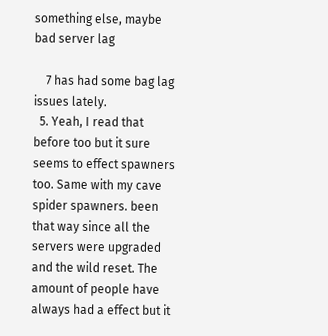something else, maybe bad server lag

    7 has had some bag lag issues lately.
  5. Yeah, I read that before too but it sure seems to effect spawners too. Same with my cave spider spawners. been that way since all the servers were upgraded and the wild reset. The amount of people have always had a effect but it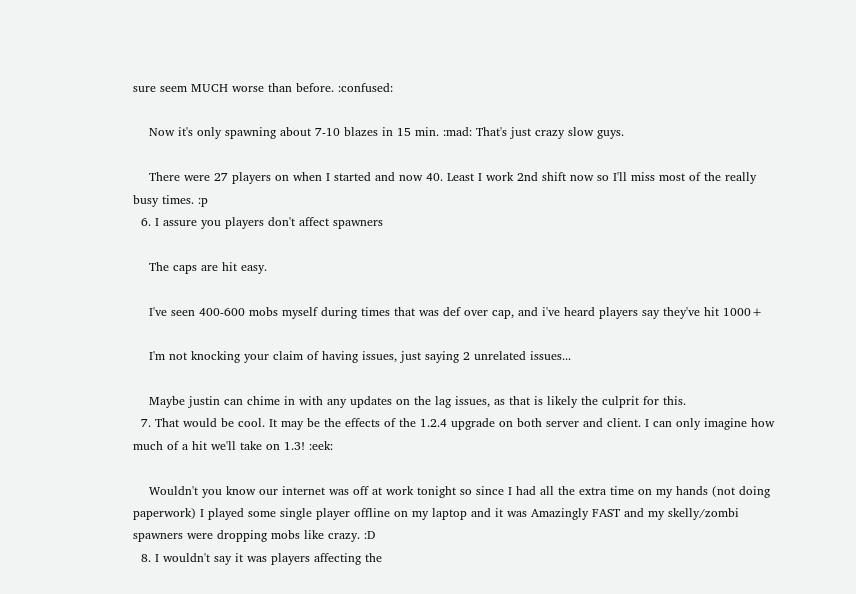sure seem MUCH worse than before. :confused:

    Now it's only spawning about 7-10 blazes in 15 min. :mad: That's just crazy slow guys.

    There were 27 players on when I started and now 40. Least I work 2nd shift now so I'll miss most of the really busy times. :p
  6. I assure you players don't affect spawners

    The caps are hit easy.

    I've seen 400-600 mobs myself during times that was def over cap, and i've heard players say they've hit 1000+

    I'm not knocking your claim of having issues, just saying 2 unrelated issues...

    Maybe justin can chime in with any updates on the lag issues, as that is likely the culprit for this.
  7. That would be cool. It may be the effects of the 1.2.4 upgrade on both server and client. I can only imagine how much of a hit we'll take on 1.3! :eek:

    Wouldn't you know our internet was off at work tonight so since I had all the extra time on my hands (not doing paperwork) I played some single player offline on my laptop and it was Amazingly FAST and my skelly/zombi spawners were dropping mobs like crazy. :D
  8. I wouldn't say it was players affecting the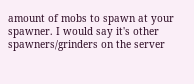amount of mobs to spawn at your spawner. I would say it's other spawners/grinders on the server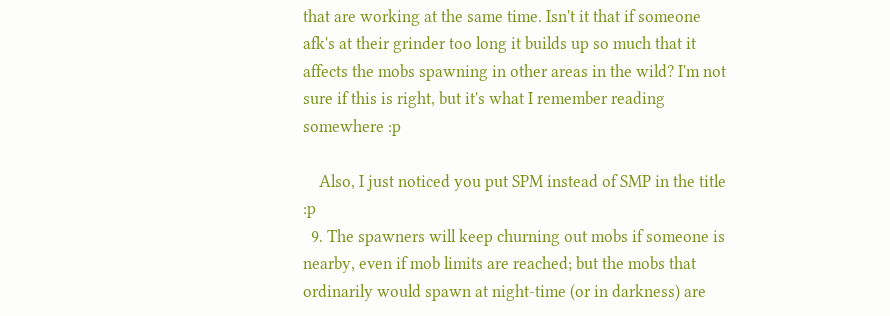that are working at the same time. Isn't it that if someone afk's at their grinder too long it builds up so much that it affects the mobs spawning in other areas in the wild? I'm not sure if this is right, but it's what I remember reading somewhere :p

    Also, I just noticed you put SPM instead of SMP in the title :p
  9. The spawners will keep churning out mobs if someone is nearby, even if mob limits are reached; but the mobs that ordinarily would spawn at night-time (or in darkness) are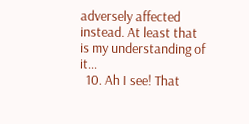adversely affected instead. At least that is my understanding of it...
  10. Ah I see! That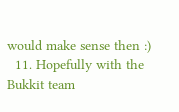would make sense then :)
  11. Hopefully with the Bukkit team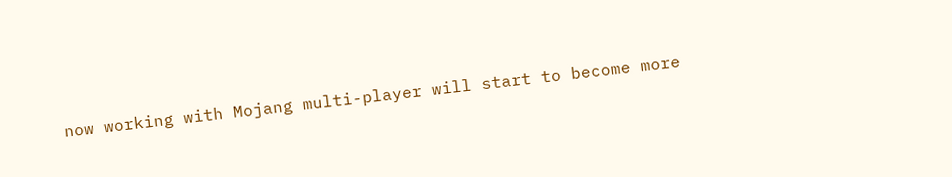now working with Mojang multi-player will start to become more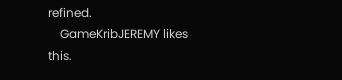refined.
    GameKribJEREMY likes this.